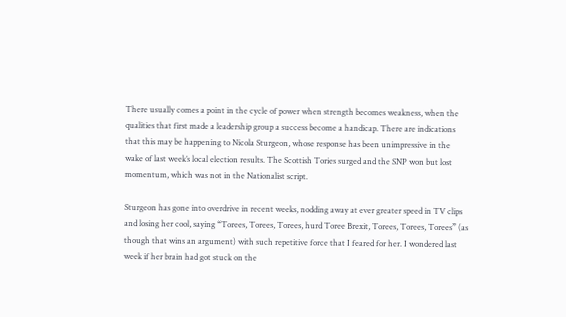There usually comes a point in the cycle of power when strength becomes weakness, when the qualities that first made a leadership group a success become a handicap. There are indications that this may be happening to Nicola Sturgeon, whose response has been unimpressive in the wake of last week’s local election results. The Scottish Tories surged and the SNP won but lost momentum, which was not in the Nationalist script.

Sturgeon has gone into overdrive in recent weeks, nodding away at ever greater speed in TV clips and losing her cool, saying “Torees, Torees, Torees, hurd Toree Brexit, Torees, Torees, Torees” (as though that wins an argument) with such repetitive force that I feared for her. I wondered last week if her brain had got stuck on the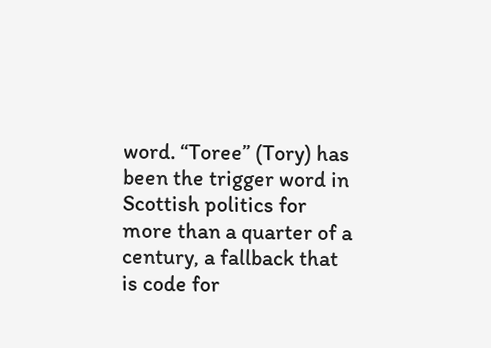word. “Toree” (Tory) has been the trigger word in Scottish politics for more than a quarter of a century, a fallback that is code for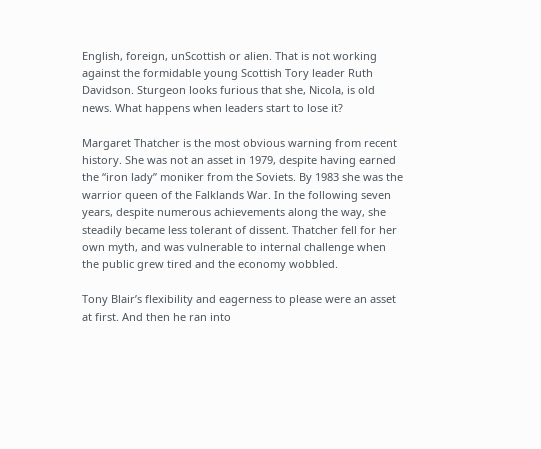English, foreign, unScottish or alien. That is not working against the formidable young Scottish Tory leader Ruth Davidson. Sturgeon looks furious that she, Nicola, is old news. What happens when leaders start to lose it?

Margaret Thatcher is the most obvious warning from recent history. She was not an asset in 1979, despite having earned the “iron lady” moniker from the Soviets. By 1983 she was the warrior queen of the Falklands War. In the following seven years, despite numerous achievements along the way, she steadily became less tolerant of dissent. Thatcher fell for her own myth, and was vulnerable to internal challenge when the public grew tired and the economy wobbled.

Tony Blair’s flexibility and eagerness to please were an asset at first. And then he ran into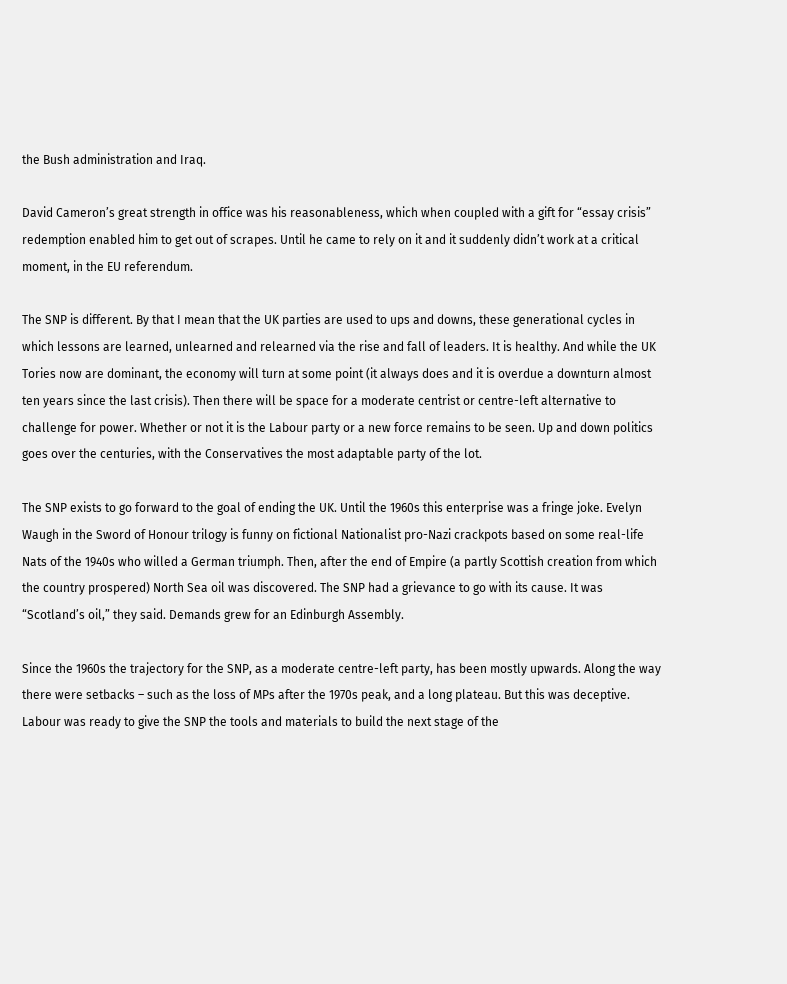the Bush administration and Iraq.

David Cameron’s great strength in office was his reasonableness, which when coupled with a gift for “essay crisis” redemption enabled him to get out of scrapes. Until he came to rely on it and it suddenly didn’t work at a critical moment, in the EU referendum.

The SNP is different. By that I mean that the UK parties are used to ups and downs, these generational cycles in which lessons are learned, unlearned and relearned via the rise and fall of leaders. It is healthy. And while the UK Tories now are dominant, the economy will turn at some point (it always does and it is overdue a downturn almost ten years since the last crisis). Then there will be space for a moderate centrist or centre-left alternative to challenge for power. Whether or not it is the Labour party or a new force remains to be seen. Up and down politics goes over the centuries, with the Conservatives the most adaptable party of the lot.

The SNP exists to go forward to the goal of ending the UK. Until the 1960s this enterprise was a fringe joke. Evelyn Waugh in the Sword of Honour trilogy is funny on fictional Nationalist pro-Nazi crackpots based on some real-life Nats of the 1940s who willed a German triumph. Then, after the end of Empire (a partly Scottish creation from which the country prospered) North Sea oil was discovered. The SNP had a grievance to go with its cause. It was “Scotland’s oil,” they said. Demands grew for an Edinburgh Assembly.

Since the 1960s the trajectory for the SNP, as a moderate centre-left party, has been mostly upwards. Along the way there were setbacks – such as the loss of MPs after the 1970s peak, and a long plateau. But this was deceptive. Labour was ready to give the SNP the tools and materials to build the next stage of the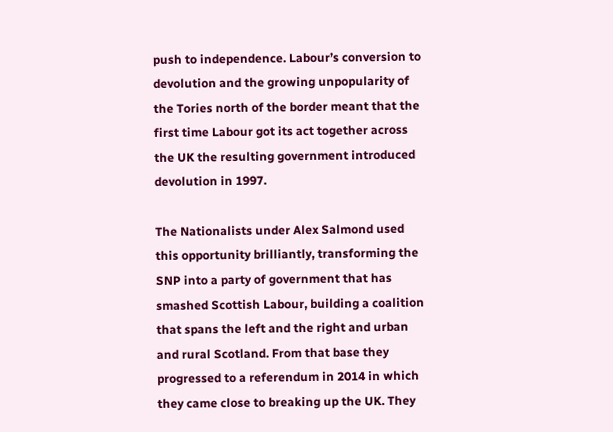push to independence. Labour’s conversion to devolution and the growing unpopularity of the Tories north of the border meant that the first time Labour got its act together across the UK the resulting government introduced devolution in 1997.

The Nationalists under Alex Salmond used this opportunity brilliantly, transforming the SNP into a party of government that has smashed Scottish Labour, building a coalition that spans the left and the right and urban and rural Scotland. From that base they progressed to a referendum in 2014 in which they came close to breaking up the UK. They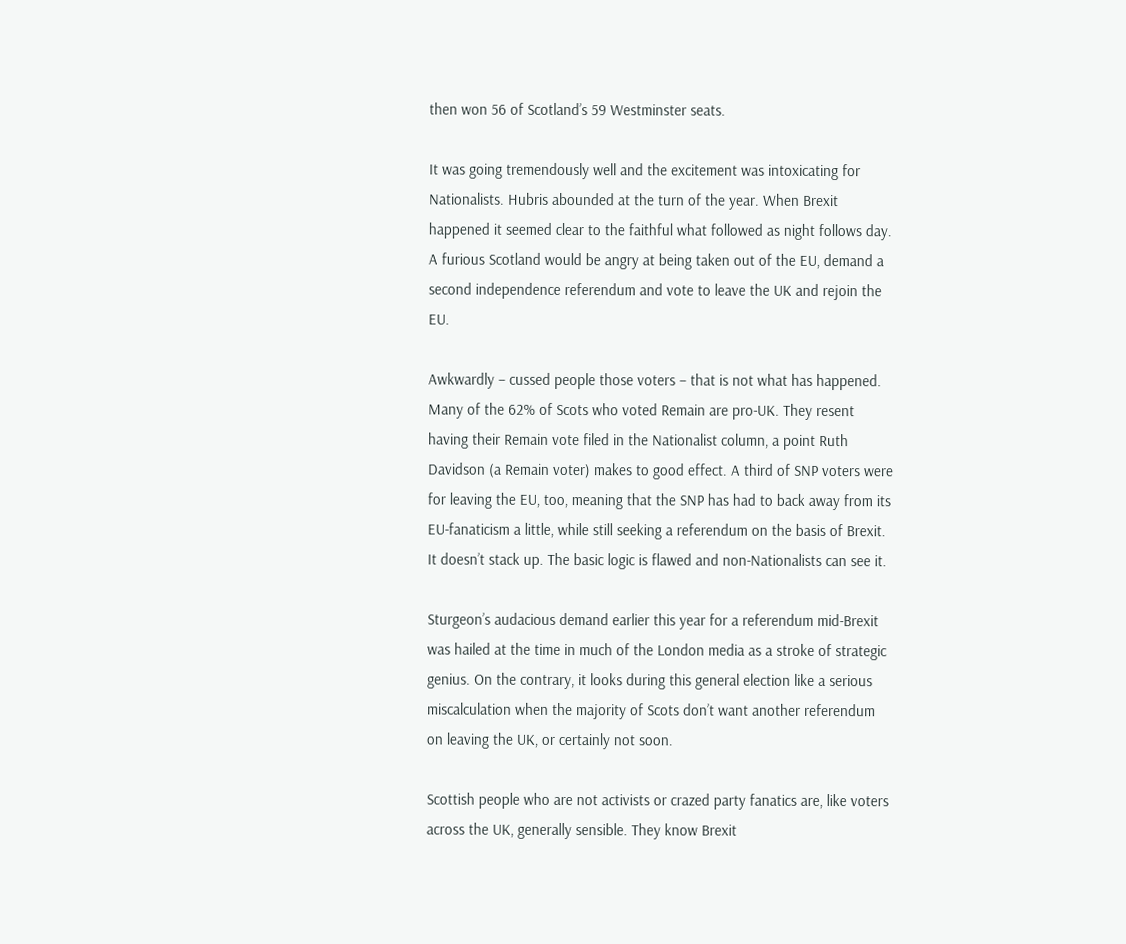then won 56 of Scotland’s 59 Westminster seats.

It was going tremendously well and the excitement was intoxicating for Nationalists. Hubris abounded at the turn of the year. When Brexit happened it seemed clear to the faithful what followed as night follows day. A furious Scotland would be angry at being taken out of the EU, demand a second independence referendum and vote to leave the UK and rejoin the EU.

Awkwardly – cussed people those voters – that is not what has happened. Many of the 62% of Scots who voted Remain are pro-UK. They resent having their Remain vote filed in the Nationalist column, a point Ruth Davidson (a Remain voter) makes to good effect. A third of SNP voters were for leaving the EU, too, meaning that the SNP has had to back away from its EU-fanaticism a little, while still seeking a referendum on the basis of Brexit. It doesn’t stack up. The basic logic is flawed and non-Nationalists can see it.

Sturgeon’s audacious demand earlier this year for a referendum mid-Brexit was hailed at the time in much of the London media as a stroke of strategic genius. On the contrary, it looks during this general election like a serious miscalculation when the majority of Scots don’t want another referendum on leaving the UK, or certainly not soon.

Scottish people who are not activists or crazed party fanatics are, like voters across the UK, generally sensible. They know Brexit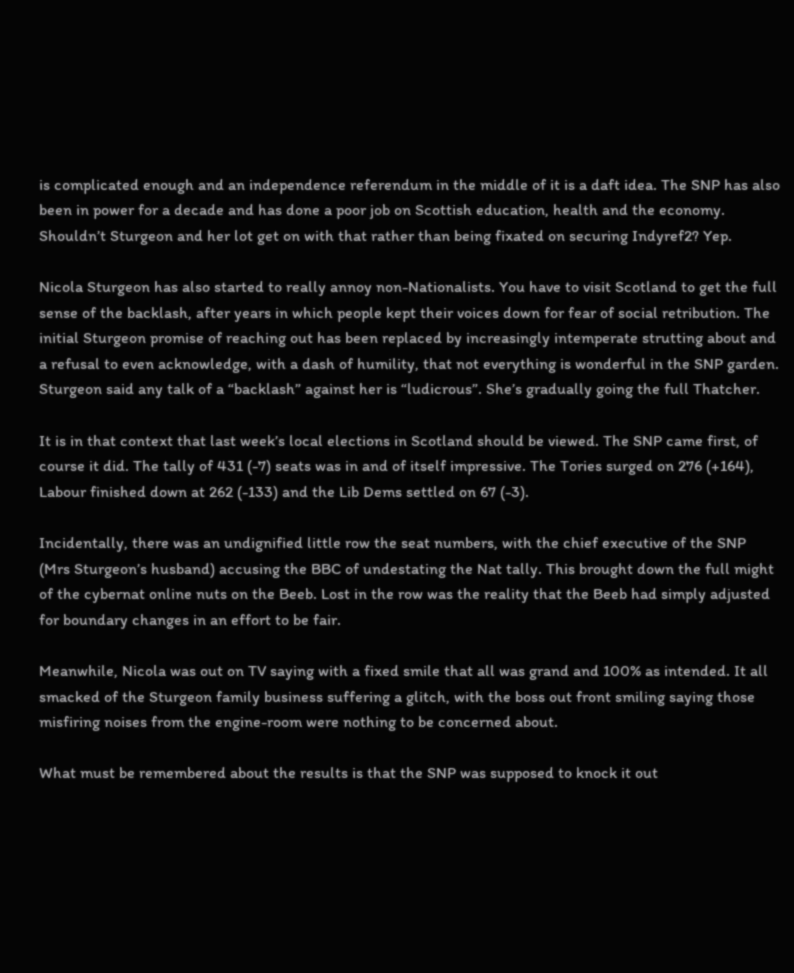is complicated enough and an independence referendum in the middle of it is a daft idea. The SNP has also been in power for a decade and has done a poor job on Scottish education, health and the economy. Shouldn’t Sturgeon and her lot get on with that rather than being fixated on securing Indyref2? Yep.

Nicola Sturgeon has also started to really annoy non-Nationalists. You have to visit Scotland to get the full sense of the backlash, after years in which people kept their voices down for fear of social retribution. The initial Sturgeon promise of reaching out has been replaced by increasingly intemperate strutting about and a refusal to even acknowledge, with a dash of humility, that not everything is wonderful in the SNP garden. Sturgeon said any talk of a “backlash” against her is “ludicrous”. She’s gradually going the full Thatcher.

It is in that context that last week’s local elections in Scotland should be viewed. The SNP came first, of course it did. The tally of 431 (-7) seats was in and of itself impressive. The Tories surged on 276 (+164), Labour finished down at 262 (-133) and the Lib Dems settled on 67 (-3).

Incidentally, there was an undignified little row the seat numbers, with the chief executive of the SNP (Mrs Sturgeon’s husband) accusing the BBC of undestating the Nat tally. This brought down the full might of the cybernat online nuts on the Beeb. Lost in the row was the reality that the Beeb had simply adjusted for boundary changes in an effort to be fair.

Meanwhile, Nicola was out on TV saying with a fixed smile that all was grand and 100% as intended. It all smacked of the Sturgeon family business suffering a glitch, with the boss out front smiling saying those misfiring noises from the engine-room were nothing to be concerned about.

What must be remembered about the results is that the SNP was supposed to knock it out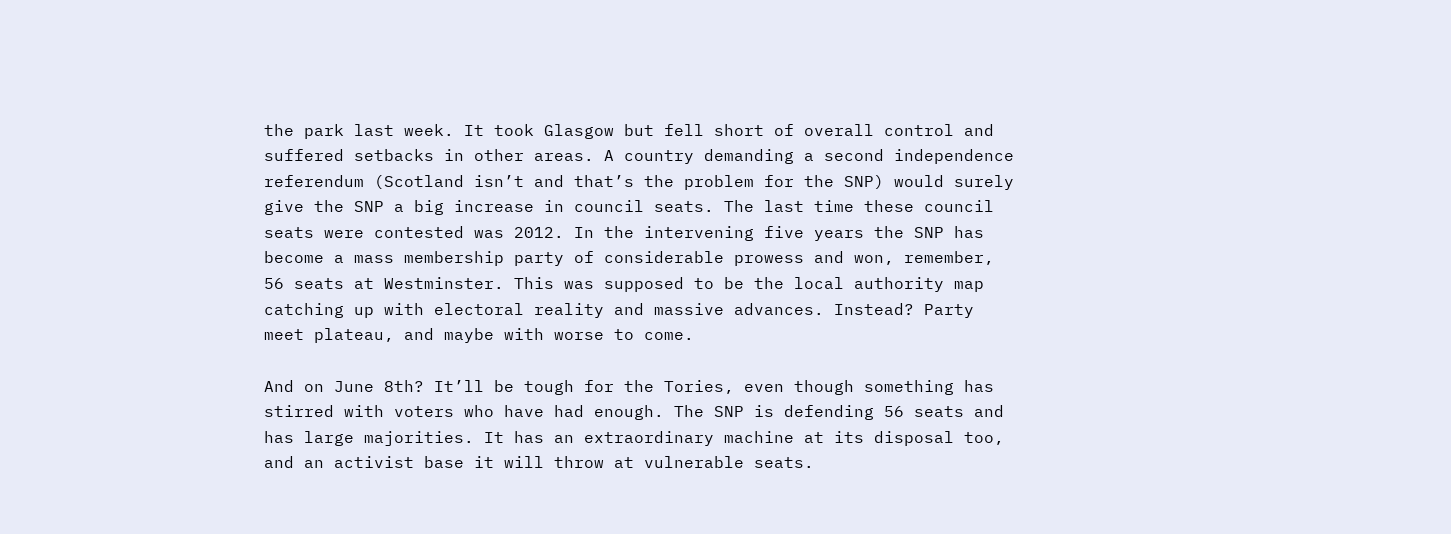the park last week. It took Glasgow but fell short of overall control and suffered setbacks in other areas. A country demanding a second independence referendum (Scotland isn’t and that’s the problem for the SNP) would surely give the SNP a big increase in council seats. The last time these council seats were contested was 2012. In the intervening five years the SNP has become a mass membership party of considerable prowess and won, remember, 56 seats at Westminster. This was supposed to be the local authority map catching up with electoral reality and massive advances. Instead? Party meet plateau, and maybe with worse to come.

And on June 8th? It’ll be tough for the Tories, even though something has stirred with voters who have had enough. The SNP is defending 56 seats and has large majorities. It has an extraordinary machine at its disposal too, and an activist base it will throw at vulnerable seats.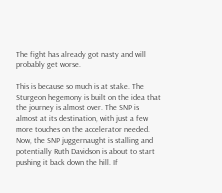The fight has already got nasty and will probably get worse.

This is because so much is at stake. The Sturgeon hegemony is built on the idea that the journey is almost over. The SNP is almost at its destination, with just a few more touches on the accelerator needed. Now, the SNP juggernaught is stalling and potentially Ruth Davidson is about to start pushing it back down the hill. If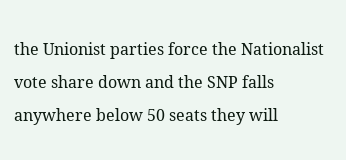the Unionist parties force the Nationalist vote share down and the SNP falls anywhere below 50 seats they will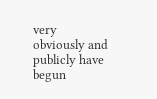very obviously and publicly have begun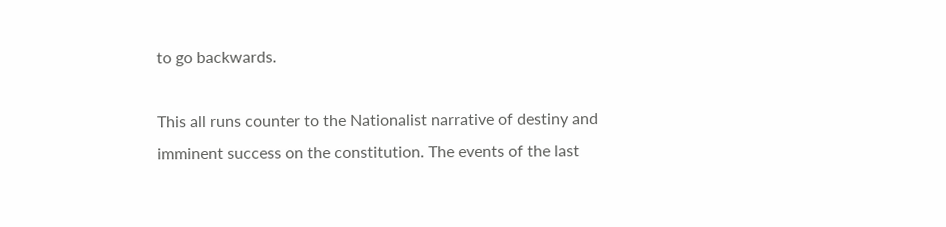to go backwards.

This all runs counter to the Nationalist narrative of destiny and imminent success on the constitution. The events of the last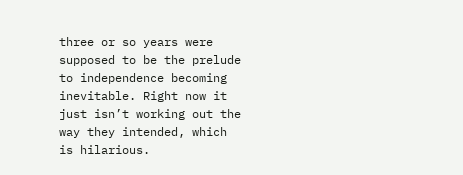three or so years were supposed to be the prelude to independence becoming inevitable. Right now it just isn’t working out the way they intended, which is hilarious.